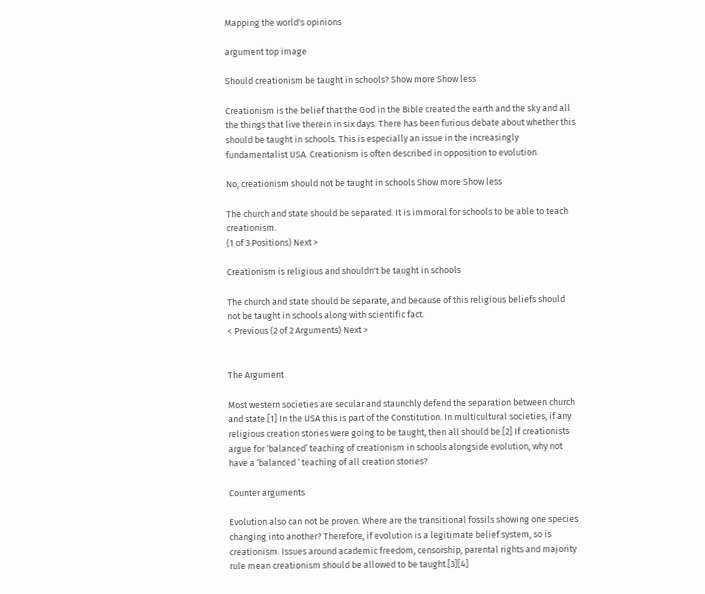Mapping the world's opinions

argument top image

Should creationism be taught in schools? Show more Show less

Creationism is the belief that the God in the Bible created the earth and the sky and all the things that live therein in six days. There has been furious debate about whether this should be taught in schools. This is especially an issue in the increasingly fundamentalist USA. Creationism is often described in opposition to evolution.

No, creationism should not be taught in schools Show more Show less

The church and state should be separated. It is immoral for schools to be able to teach creationism.
(1 of 3 Positions) Next >

Creationism is religious and shouldn't be taught in schools

The church and state should be separate, and because of this religious beliefs should not be taught in schools along with scientific fact.
< Previous (2 of 2 Arguments) Next >


The Argument

Most western societies are secular and staunchly defend the separation between church and state.[1] In the USA this is part of the Constitution. In multicultural societies, if any religious creation stories were going to be taught, then all should be.[2] If creationists argue for ‘balanced’ teaching of creationism in schools alongside evolution, why not have a ‘balanced ‘ teaching of all creation stories?

Counter arguments

Evolution also can not be proven. Where are the transitional fossils showing one species changing into another? Therefore, if evolution is a legitimate belief system, so is creationism. Issues around academic freedom, censorship, parental rights and majority rule mean creationism should be allowed to be taught.[3][4]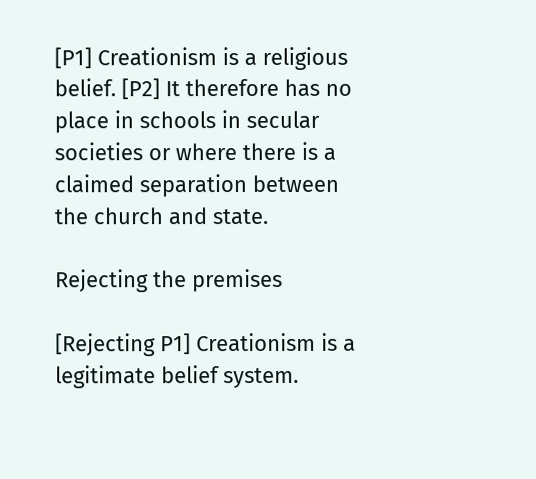[P1] Creationism is a religious belief. [P2] It therefore has no place in schools in secular societies or where there is a claimed separation between the church and state.

Rejecting the premises

[Rejecting P1] Creationism is a legitimate belief system.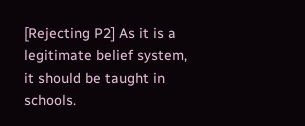[Rejecting P2] As it is a legitimate belief system, it should be taught in schools.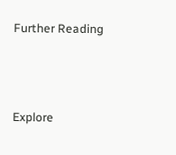Further Reading



Explore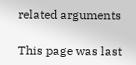related arguments

This page was last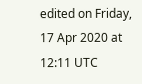edited on Friday, 17 Apr 2020 at 12:11 UTC